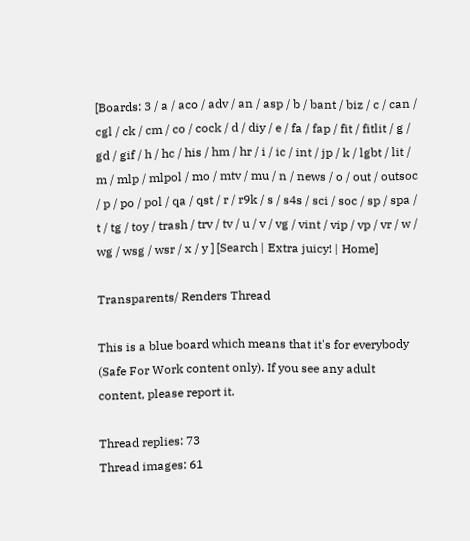[Boards: 3 / a / aco / adv / an / asp / b / bant / biz / c / can / cgl / ck / cm / co / cock / d / diy / e / fa / fap / fit / fitlit / g / gd / gif / h / hc / his / hm / hr / i / ic / int / jp / k / lgbt / lit / m / mlp / mlpol / mo / mtv / mu / n / news / o / out / outsoc / p / po / pol / qa / qst / r / r9k / s / s4s / sci / soc / sp / spa / t / tg / toy / trash / trv / tv / u / v / vg / vint / vip / vp / vr / w / wg / wsg / wsr / x / y ] [Search | Extra juicy! | Home]

Transparents/ Renders Thread

This is a blue board which means that it's for everybody (Safe For Work content only). If you see any adult content, please report it.

Thread replies: 73
Thread images: 61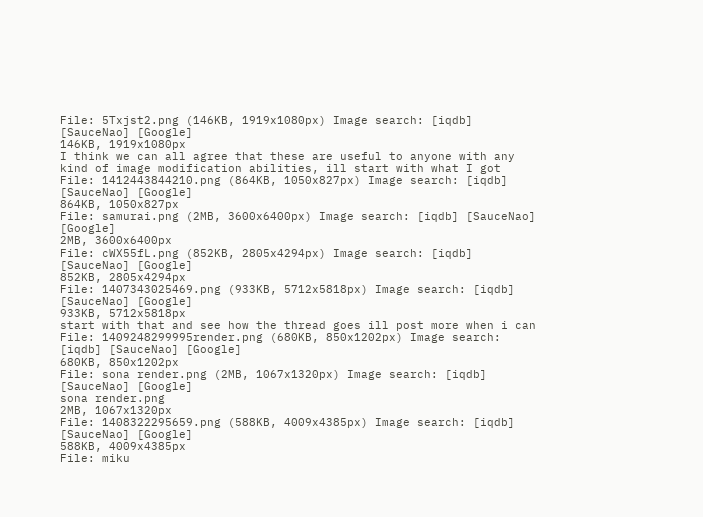File: 5Txjst2.png (146KB, 1919x1080px) Image search: [iqdb] [SauceNao] [Google]
146KB, 1919x1080px
I think we can all agree that these are useful to anyone with any kind of image modification abilities, ill start with what I got
File: 1412443844210.png (864KB, 1050x827px) Image search: [iqdb] [SauceNao] [Google]
864KB, 1050x827px
File: samurai.png (2MB, 3600x6400px) Image search: [iqdb] [SauceNao] [Google]
2MB, 3600x6400px
File: cWX55fL.png (852KB, 2805x4294px) Image search: [iqdb] [SauceNao] [Google]
852KB, 2805x4294px
File: 1407343025469.png (933KB, 5712x5818px) Image search: [iqdb] [SauceNao] [Google]
933KB, 5712x5818px
start with that and see how the thread goes ill post more when i can
File: 1409248299995render.png (680KB, 850x1202px) Image search: [iqdb] [SauceNao] [Google]
680KB, 850x1202px
File: sona render.png (2MB, 1067x1320px) Image search: [iqdb] [SauceNao] [Google]
sona render.png
2MB, 1067x1320px
File: 1408322295659.png (588KB, 4009x4385px) Image search: [iqdb] [SauceNao] [Google]
588KB, 4009x4385px
File: miku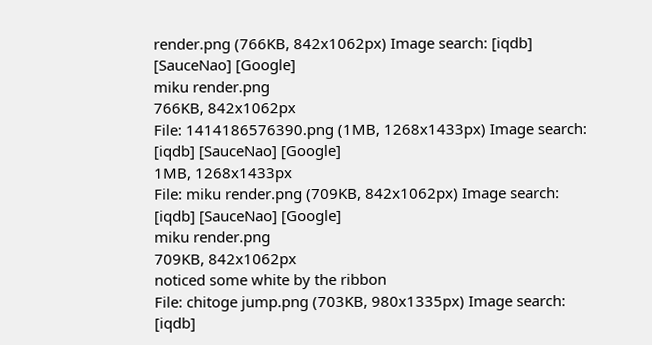render.png (766KB, 842x1062px) Image search: [iqdb] [SauceNao] [Google]
miku render.png
766KB, 842x1062px
File: 1414186576390.png (1MB, 1268x1433px) Image search: [iqdb] [SauceNao] [Google]
1MB, 1268x1433px
File: miku render.png (709KB, 842x1062px) Image search: [iqdb] [SauceNao] [Google]
miku render.png
709KB, 842x1062px
noticed some white by the ribbon
File: chitoge jump.png (703KB, 980x1335px) Image search: [iqdb]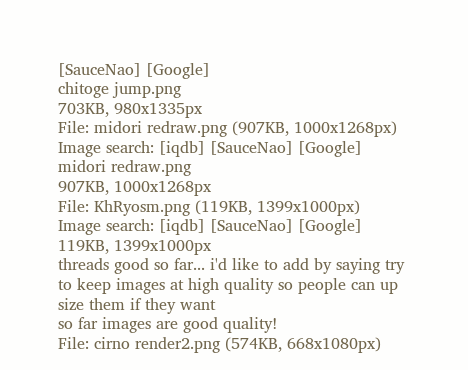[SauceNao] [Google]
chitoge jump.png
703KB, 980x1335px
File: midori redraw.png (907KB, 1000x1268px) Image search: [iqdb] [SauceNao] [Google]
midori redraw.png
907KB, 1000x1268px
File: KhRyosm.png (119KB, 1399x1000px) Image search: [iqdb] [SauceNao] [Google]
119KB, 1399x1000px
threads good so far... i'd like to add by saying try to keep images at high quality so people can up size them if they want
so far images are good quality!
File: cirno render2.png (574KB, 668x1080px)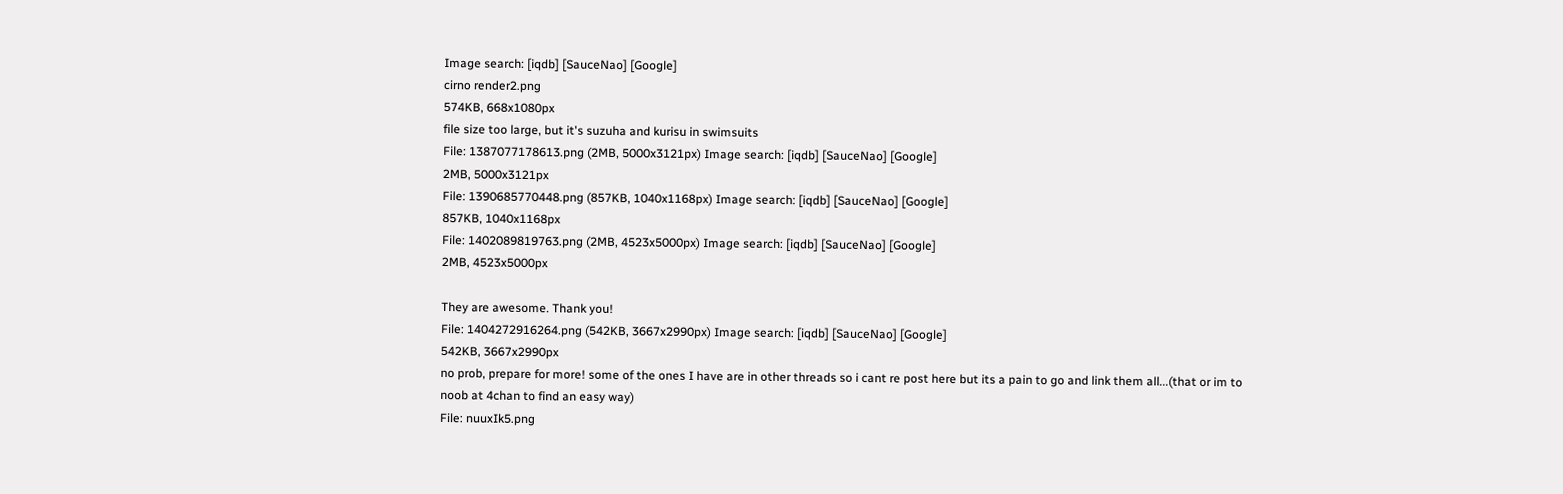Image search: [iqdb] [SauceNao] [Google]
cirno render2.png
574KB, 668x1080px
file size too large, but it's suzuha and kurisu in swimsuits
File: 1387077178613.png (2MB, 5000x3121px) Image search: [iqdb] [SauceNao] [Google]
2MB, 5000x3121px
File: 1390685770448.png (857KB, 1040x1168px) Image search: [iqdb] [SauceNao] [Google]
857KB, 1040x1168px
File: 1402089819763.png (2MB, 4523x5000px) Image search: [iqdb] [SauceNao] [Google]
2MB, 4523x5000px

They are awesome. Thank you!
File: 1404272916264.png (542KB, 3667x2990px) Image search: [iqdb] [SauceNao] [Google]
542KB, 3667x2990px
no prob, prepare for more! some of the ones I have are in other threads so i cant re post here but its a pain to go and link them all...(that or im to noob at 4chan to find an easy way)
File: nuuxIk5.png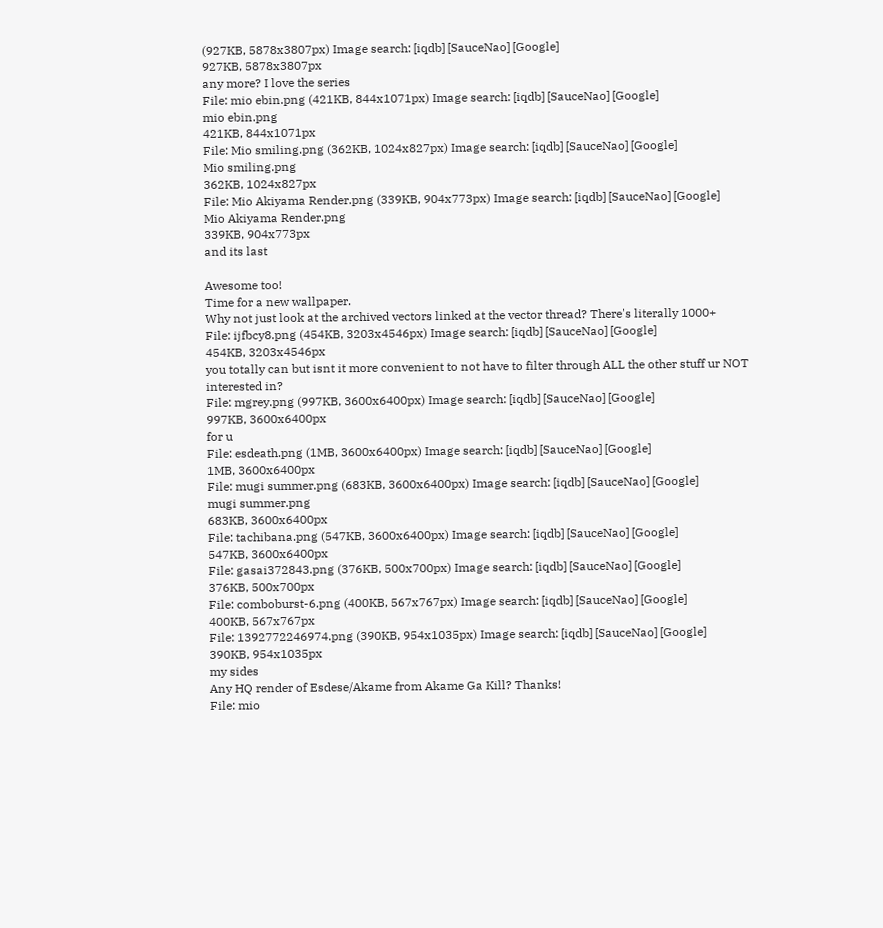(927KB, 5878x3807px) Image search: [iqdb] [SauceNao] [Google]
927KB, 5878x3807px
any more? I love the series
File: mio ebin.png (421KB, 844x1071px) Image search: [iqdb] [SauceNao] [Google]
mio ebin.png
421KB, 844x1071px
File: Mio smiling.png (362KB, 1024x827px) Image search: [iqdb] [SauceNao] [Google]
Mio smiling.png
362KB, 1024x827px
File: Mio Akiyama Render.png (339KB, 904x773px) Image search: [iqdb] [SauceNao] [Google]
Mio Akiyama Render.png
339KB, 904x773px
and its last

Awesome too!
Time for a new wallpaper.
Why not just look at the archived vectors linked at the vector thread? There's literally 1000+
File: ijfbcy8.png (454KB, 3203x4546px) Image search: [iqdb] [SauceNao] [Google]
454KB, 3203x4546px
you totally can but isnt it more convenient to not have to filter through ALL the other stuff ur NOT interested in?
File: mgrey.png (997KB, 3600x6400px) Image search: [iqdb] [SauceNao] [Google]
997KB, 3600x6400px
for u
File: esdeath.png (1MB, 3600x6400px) Image search: [iqdb] [SauceNao] [Google]
1MB, 3600x6400px
File: mugi summer.png (683KB, 3600x6400px) Image search: [iqdb] [SauceNao] [Google]
mugi summer.png
683KB, 3600x6400px
File: tachibana.png (547KB, 3600x6400px) Image search: [iqdb] [SauceNao] [Google]
547KB, 3600x6400px
File: gasai372843.png (376KB, 500x700px) Image search: [iqdb] [SauceNao] [Google]
376KB, 500x700px
File: comboburst-6.png (400KB, 567x767px) Image search: [iqdb] [SauceNao] [Google]
400KB, 567x767px
File: 1392772246974.png (390KB, 954x1035px) Image search: [iqdb] [SauceNao] [Google]
390KB, 954x1035px
my sides
Any HQ render of Esdese/Akame from Akame Ga Kill? Thanks!
File: mio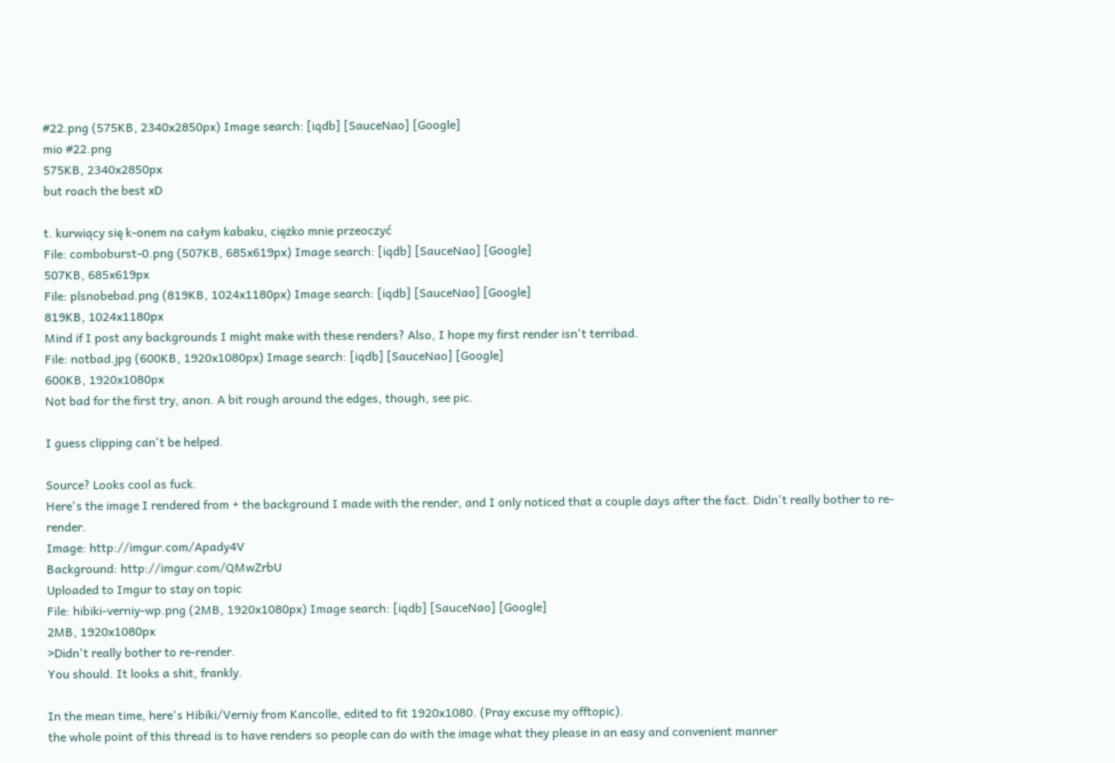#22.png (575KB, 2340x2850px) Image search: [iqdb] [SauceNao] [Google]
mio #22.png
575KB, 2340x2850px
but roach the best xD

t. kurwiący się k-onem na całym kabaku, ciężko mnie przeoczyć
File: comboburst-0.png (507KB, 685x619px) Image search: [iqdb] [SauceNao] [Google]
507KB, 685x619px
File: plsnobebad.png (819KB, 1024x1180px) Image search: [iqdb] [SauceNao] [Google]
819KB, 1024x1180px
Mind if I post any backgrounds I might make with these renders? Also, I hope my first render isn't terribad.
File: notbad.jpg (600KB, 1920x1080px) Image search: [iqdb] [SauceNao] [Google]
600KB, 1920x1080px
Not bad for the first try, anon. A bit rough around the edges, though, see pic.

I guess clipping can't be helped.

Source? Looks cool as fuck.
Here's the image I rendered from + the background I made with the render, and I only noticed that a couple days after the fact. Didn't really bother to re-render.
Image: http://imgur.com/Apady4V
Background: http://imgur.com/QMwZrbU
Uploaded to Imgur to stay on topic
File: hibiki-verniy-wp.png (2MB, 1920x1080px) Image search: [iqdb] [SauceNao] [Google]
2MB, 1920x1080px
>Didn't really bother to re-render.
You should. It looks a shit, frankly.

In the mean time, here's Hibiki/Verniy from Kancolle, edited to fit 1920x1080. (Pray excuse my offtopic).
the whole point of this thread is to have renders so people can do with the image what they please in an easy and convenient manner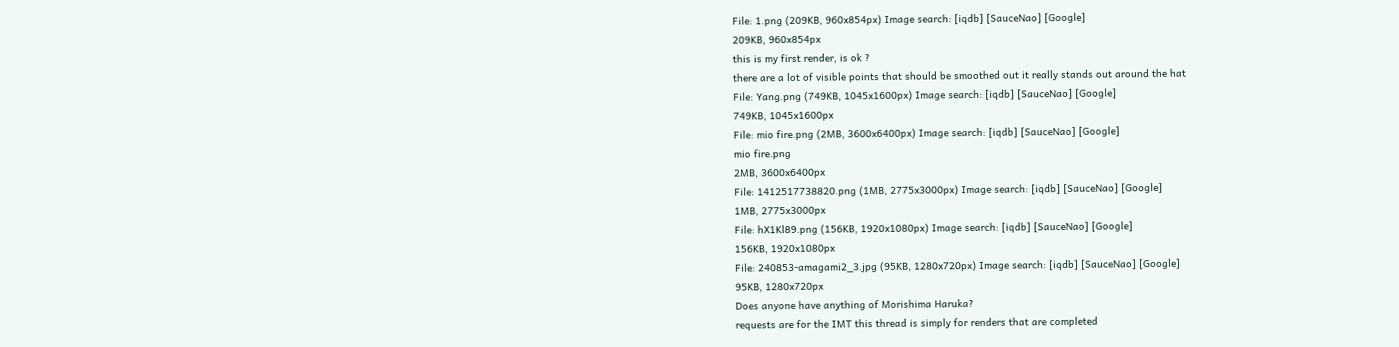File: 1.png (209KB, 960x854px) Image search: [iqdb] [SauceNao] [Google]
209KB, 960x854px
this is my first render, is ok ?
there are a lot of visible points that should be smoothed out it really stands out around the hat
File: Yang.png (749KB, 1045x1600px) Image search: [iqdb] [SauceNao] [Google]
749KB, 1045x1600px
File: mio fire.png (2MB, 3600x6400px) Image search: [iqdb] [SauceNao] [Google]
mio fire.png
2MB, 3600x6400px
File: 1412517738820.png (1MB, 2775x3000px) Image search: [iqdb] [SauceNao] [Google]
1MB, 2775x3000px
File: hX1Kl89.png (156KB, 1920x1080px) Image search: [iqdb] [SauceNao] [Google]
156KB, 1920x1080px
File: 240853-amagami2_3.jpg (95KB, 1280x720px) Image search: [iqdb] [SauceNao] [Google]
95KB, 1280x720px
Does anyone have anything of Morishima Haruka?
requests are for the IMT this thread is simply for renders that are completed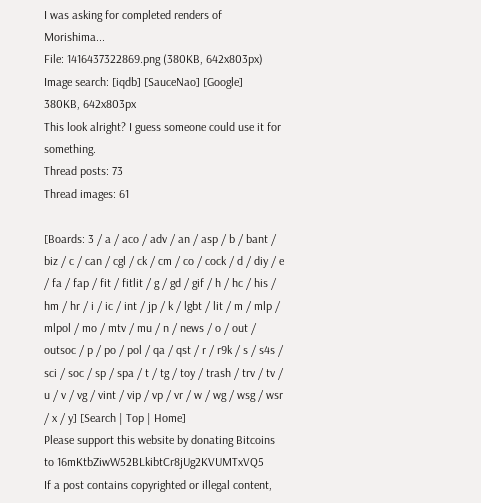I was asking for completed renders of Morishima...
File: 1416437322869.png (380KB, 642x803px) Image search: [iqdb] [SauceNao] [Google]
380KB, 642x803px
This look alright? I guess someone could use it for something.
Thread posts: 73
Thread images: 61

[Boards: 3 / a / aco / adv / an / asp / b / bant / biz / c / can / cgl / ck / cm / co / cock / d / diy / e / fa / fap / fit / fitlit / g / gd / gif / h / hc / his / hm / hr / i / ic / int / jp / k / lgbt / lit / m / mlp / mlpol / mo / mtv / mu / n / news / o / out / outsoc / p / po / pol / qa / qst / r / r9k / s / s4s / sci / soc / sp / spa / t / tg / toy / trash / trv / tv / u / v / vg / vint / vip / vp / vr / w / wg / wsg / wsr / x / y] [Search | Top | Home]
Please support this website by donating Bitcoins to 16mKtbZiwW52BLkibtCr8jUg2KVUMTxVQ5
If a post contains copyrighted or illegal content,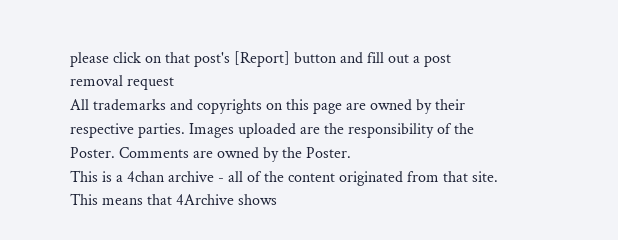please click on that post's [Report] button and fill out a post removal request
All trademarks and copyrights on this page are owned by their respective parties. Images uploaded are the responsibility of the Poster. Comments are owned by the Poster.
This is a 4chan archive - all of the content originated from that site. This means that 4Archive shows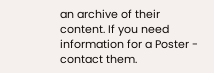an archive of their content. If you need information for a Poster - contact them.